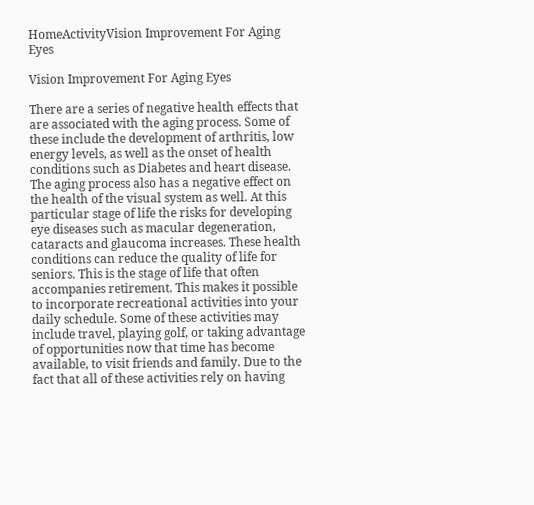HomeActivityVision Improvement For Aging Eyes

Vision Improvement For Aging Eyes

There are a series of negative health effects that are associated with the aging process. Some of these include the development of arthritis, low energy levels, as well as the onset of health conditions such as Diabetes and heart disease. The aging process also has a negative effect on the health of the visual system as well. At this particular stage of life the risks for developing eye diseases such as macular degeneration, cataracts and glaucoma increases. These health conditions can reduce the quality of life for seniors. This is the stage of life that often accompanies retirement. This makes it possible to incorporate recreational activities into your daily schedule. Some of these activities may include travel, playing golf, or taking advantage of opportunities now that time has become available, to visit friends and family. Due to the fact that all of these activities rely on having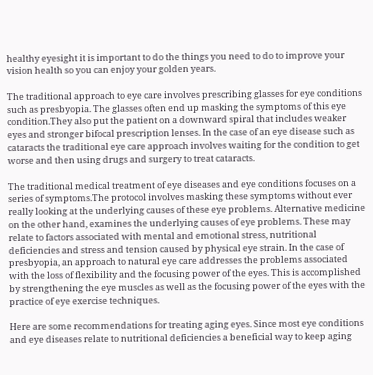healthy eyesight it is important to do the things you need to do to improve your vision health so you can enjoy your golden years.

The traditional approach to eye care involves prescribing glasses for eye conditions such as presbyopia. The glasses often end up masking the symptoms of this eye condition.They also put the patient on a downward spiral that includes weaker eyes and stronger bifocal prescription lenses. In the case of an eye disease such as cataracts the traditional eye care approach involves waiting for the condition to get worse and then using drugs and surgery to treat cataracts.

The traditional medical treatment of eye diseases and eye conditions focuses on a series of symptoms.The protocol involves masking these symptoms without ever really looking at the underlying causes of these eye problems. Alternative medicine on the other hand, examines the underlying causes of eye problems. These may relate to factors associated with mental and emotional stress, nutritional deficiencies and stress and tension caused by physical eye strain. In the case of presbyopia, an approach to natural eye care addresses the problems associated with the loss of flexibility and the focusing power of the eyes. This is accomplished by strengthening the eye muscles as well as the focusing power of the eyes with the practice of eye exercise techniques.

Here are some recommendations for treating aging eyes. Since most eye conditions and eye diseases relate to nutritional deficiencies a beneficial way to keep aging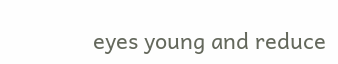eyes young and reduce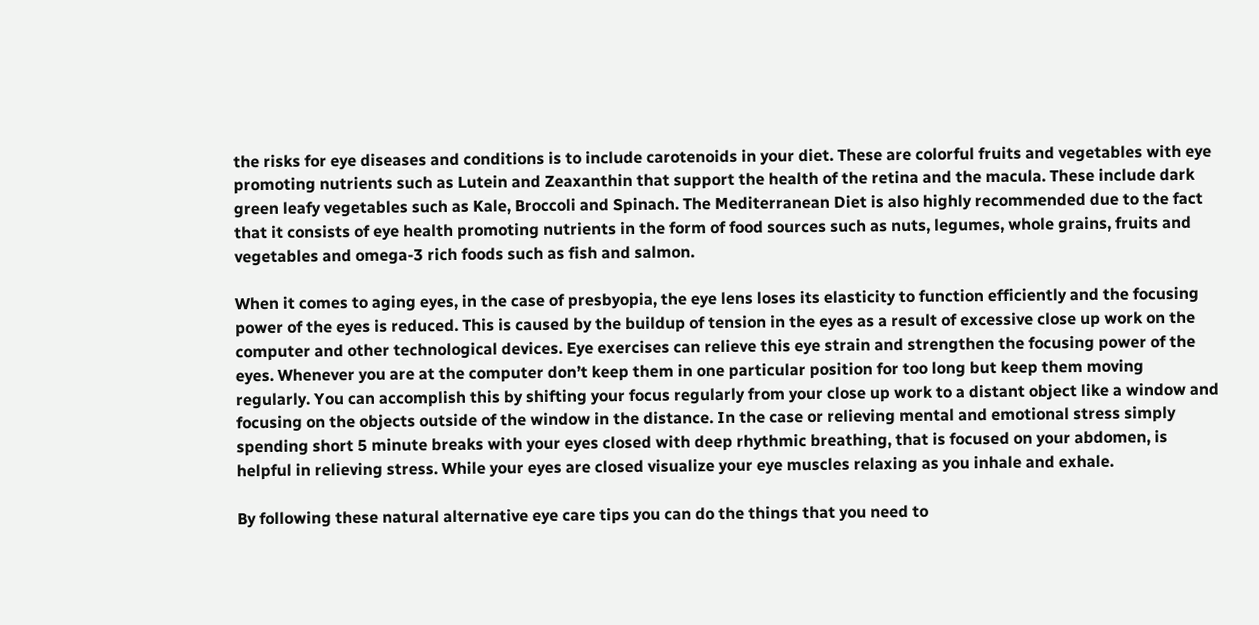the risks for eye diseases and conditions is to include carotenoids in your diet. These are colorful fruits and vegetables with eye promoting nutrients such as Lutein and Zeaxanthin that support the health of the retina and the macula. These include dark green leafy vegetables such as Kale, Broccoli and Spinach. The Mediterranean Diet is also highly recommended due to the fact that it consists of eye health promoting nutrients in the form of food sources such as nuts, legumes, whole grains, fruits and vegetables and omega-3 rich foods such as fish and salmon.

When it comes to aging eyes, in the case of presbyopia, the eye lens loses its elasticity to function efficiently and the focusing power of the eyes is reduced. This is caused by the buildup of tension in the eyes as a result of excessive close up work on the computer and other technological devices. Eye exercises can relieve this eye strain and strengthen the focusing power of the eyes. Whenever you are at the computer don’t keep them in one particular position for too long but keep them moving regularly. You can accomplish this by shifting your focus regularly from your close up work to a distant object like a window and focusing on the objects outside of the window in the distance. In the case or relieving mental and emotional stress simply spending short 5 minute breaks with your eyes closed with deep rhythmic breathing, that is focused on your abdomen, is helpful in relieving stress. While your eyes are closed visualize your eye muscles relaxing as you inhale and exhale.

By following these natural alternative eye care tips you can do the things that you need to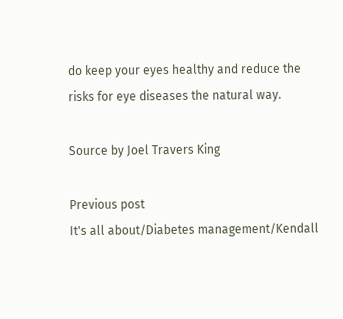do keep your eyes healthy and reduce the risks for eye diseases the natural way.

Source by Joel Travers King

Previous post
It's all about/Diabetes management/Kendall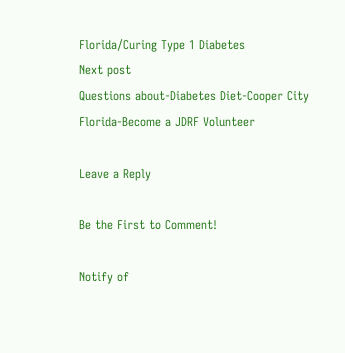Florida/Curing Type 1 Diabetes
Next post
Questions about-Diabetes Diet-Cooper City Florida-Become a JDRF Volunteer

Leave a Reply

Be the First to Comment!

Notify of